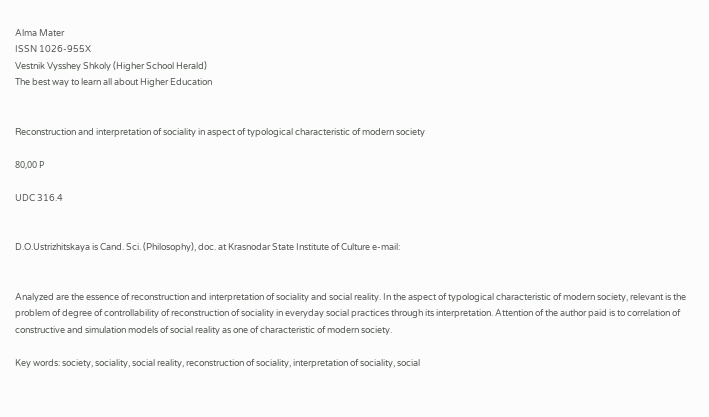Alma Mater
ISSN 1026-955X
Vestnik Vysshey Shkoly (Higher School Herald)
The best way to learn all about Higher Education


Reconstruction and interpretation of sociality in aspect of typological characteristic of modern society

80,00 Р

UDC 316.4


D.O.Ustrizhitskaya is Cand. Sci. (Philosophy), doc. at Krasnodar State Institute of Culture e-mail:


Analyzed are the essence of reconstruction and interpretation of sociality and social reality. In the aspect of typological characteristic of modern society, relevant is the problem of degree of controllability of reconstruction of sociality in everyday social practices through its interpretation. Attention of the author paid is to correlation of constructive and simulation models of social reality as one of characteristic of modern society.

Key words: society, sociality, social reality, reconstruction of sociality, interpretation of sociality, social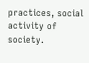practices, social activity of society.